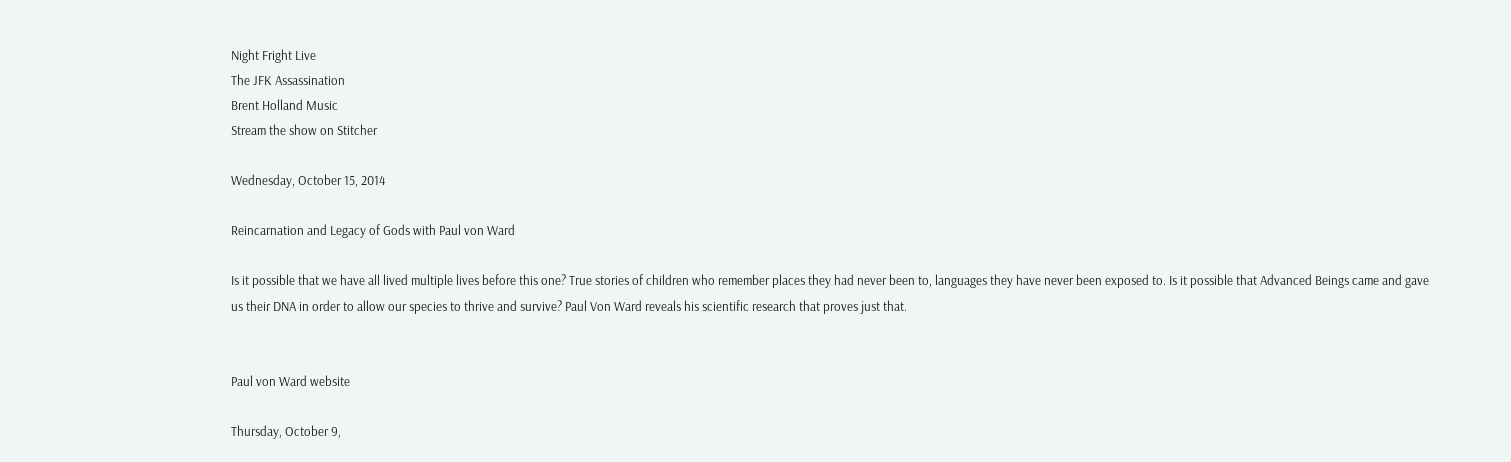Night Fright Live
The JFK Assassination
Brent Holland Music
Stream the show on Stitcher

Wednesday, October 15, 2014

Reincarnation and Legacy of Gods with Paul von Ward

Is it possible that we have all lived multiple lives before this one? True stories of children who remember places they had never been to, languages they have never been exposed to. Is it possible that Advanced Beings came and gave us their DNA in order to allow our species to thrive and survive? Paul Von Ward reveals his scientific research that proves just that.


Paul von Ward website

Thursday, October 9,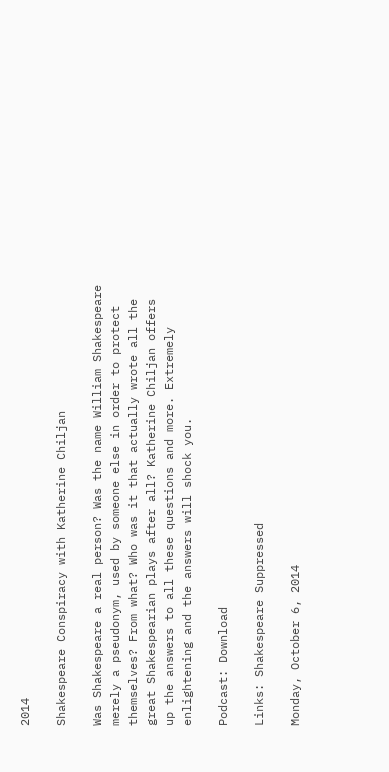2014

Shakespeare Conspiracy with Katherine Chiljan

Was Shakespeare a real person? Was the name William Shakespeare merely a pseudonym, used by someone else in order to protect themselves? From what? Who was it that actually wrote all the great Shakespearian plays after all? Katherine Chiljan offers up the answers to all these questions and more. Extremely enlightening and the answers will shock you.

Podcast: Download

Links: Shakespeare Suppressed

Monday, October 6, 2014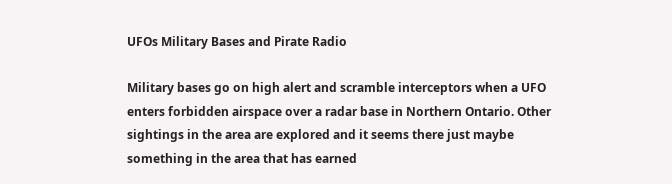UFOs Military Bases and Pirate Radio

Military bases go on high alert and scramble interceptors when a UFO enters forbidden airspace over a radar base in Northern Ontario. Other sightings in the area are explored and it seems there just maybe something in the area that has earned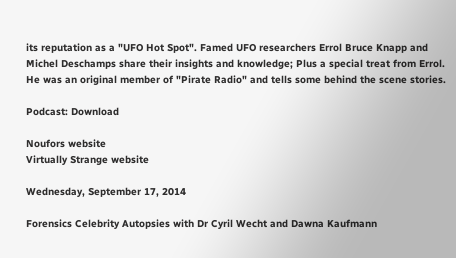its reputation as a "UFO Hot Spot". Famed UFO researchers Errol Bruce Knapp and Michel Deschamps share their insights and knowledge; Plus a special treat from Errol. He was an original member of "Pirate Radio" and tells some behind the scene stories.

Podcast: Download

Noufors website
Virtually Strange website

Wednesday, September 17, 2014

Forensics Celebrity Autopsies with Dr Cyril Wecht and Dawna Kaufmann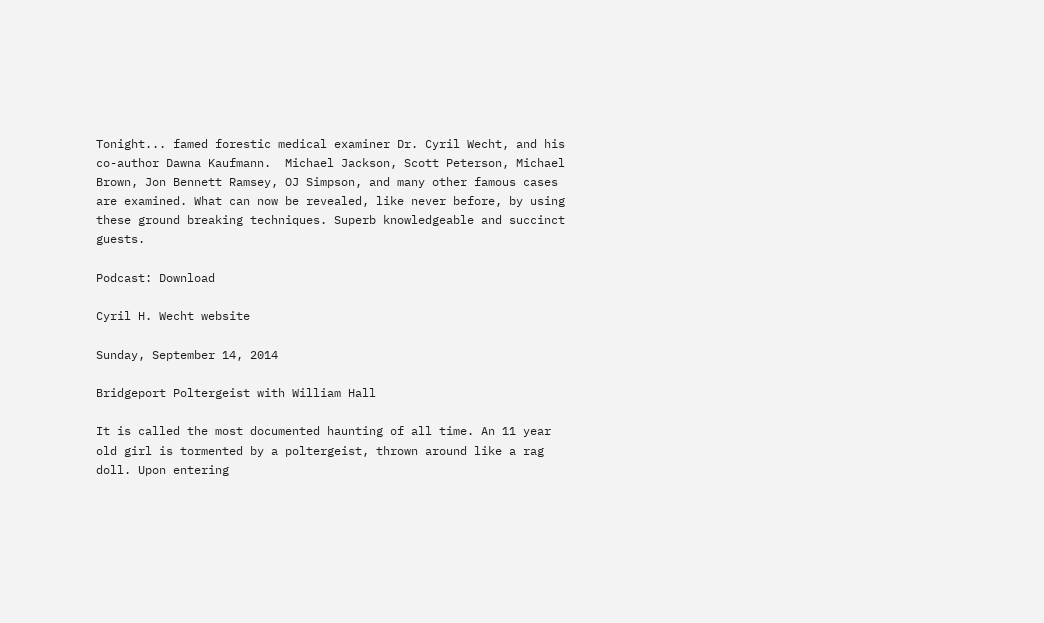Tonight... famed forestic medical examiner Dr. Cyril Wecht, and his co-author Dawna Kaufmann.  Michael Jackson, Scott Peterson, Michael Brown, Jon Bennett Ramsey, OJ Simpson, and many other famous cases are examined. What can now be revealed, like never before, by using these ground breaking techniques. Superb knowledgeable and succinct guests.

Podcast: Download

Cyril H. Wecht website

Sunday, September 14, 2014

Bridgeport Poltergeist with William Hall

It is called the most documented haunting of all time. An 11 year old girl is tormented by a poltergeist, thrown around like a rag doll. Upon entering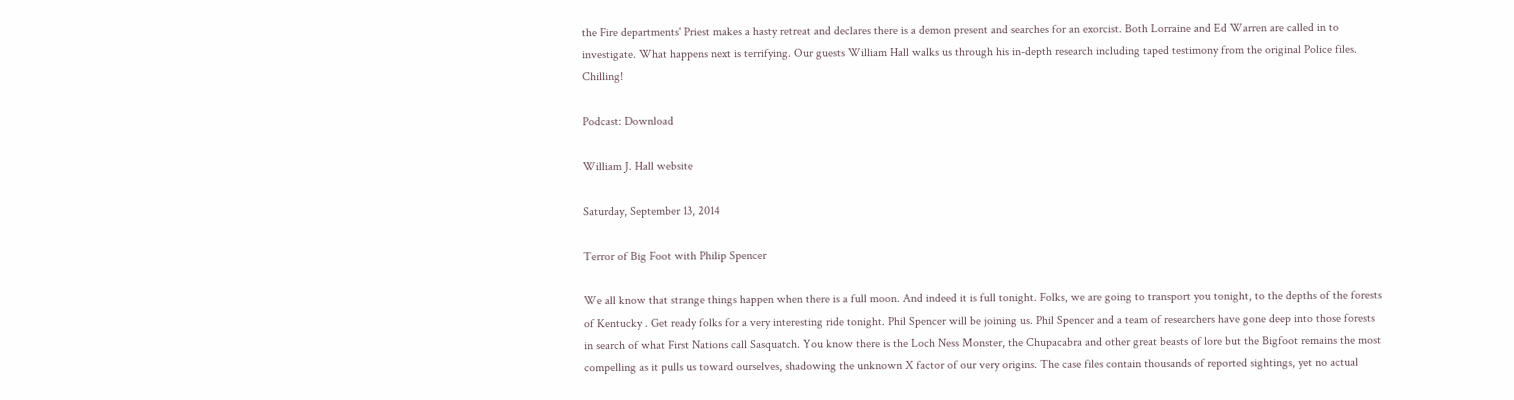the Fire departments' Priest makes a hasty retreat and declares there is a demon present and searches for an exorcist. Both Lorraine and Ed Warren are called in to investigate. What happens next is terrifying. Our guests William Hall walks us through his in-depth research including taped testimony from the original Police files. Chilling!

Podcast: Download

William J. Hall website

Saturday, September 13, 2014

Terror of Big Foot with Philip Spencer

We all know that strange things happen when there is a full moon. And indeed it is full tonight. Folks, we are going to transport you tonight, to the depths of the forests of Kentucky . Get ready folks for a very interesting ride tonight. Phil Spencer will be joining us. Phil Spencer and a team of researchers have gone deep into those forests in search of what First Nations call Sasquatch. You know there is the Loch Ness Monster, the Chupacabra and other great beasts of lore but the Bigfoot remains the most compelling as it pulls us toward ourselves, shadowing the unknown X factor of our very origins. The case files contain thousands of reported sightings, yet no actual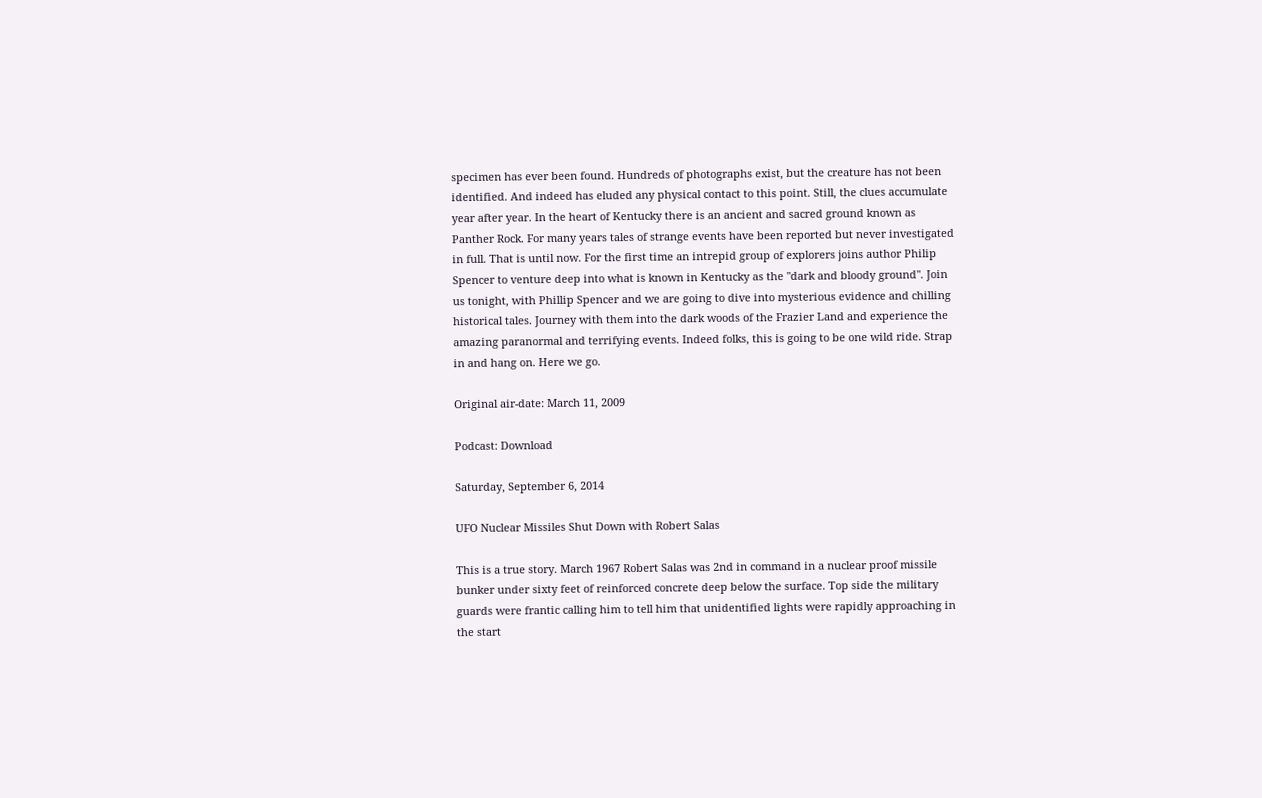specimen has ever been found. Hundreds of photographs exist, but the creature has not been identified. And indeed has eluded any physical contact to this point. Still, the clues accumulate year after year. In the heart of Kentucky there is an ancient and sacred ground known as Panther Rock. For many years tales of strange events have been reported but never investigated in full. That is until now. For the first time an intrepid group of explorers joins author Philip Spencer to venture deep into what is known in Kentucky as the "dark and bloody ground". Join us tonight, with Phillip Spencer and we are going to dive into mysterious evidence and chilling historical tales. Journey with them into the dark woods of the Frazier Land and experience the amazing paranormal and terrifying events. Indeed folks, this is going to be one wild ride. Strap in and hang on. Here we go.

Original air-date: March 11, 2009

Podcast: Download

Saturday, September 6, 2014

UFO Nuclear Missiles Shut Down with Robert Salas

This is a true story. March 1967 Robert Salas was 2nd in command in a nuclear proof missile bunker under sixty feet of reinforced concrete deep below the surface. Top side the military guards were frantic calling him to tell him that unidentified lights were rapidly approaching in the start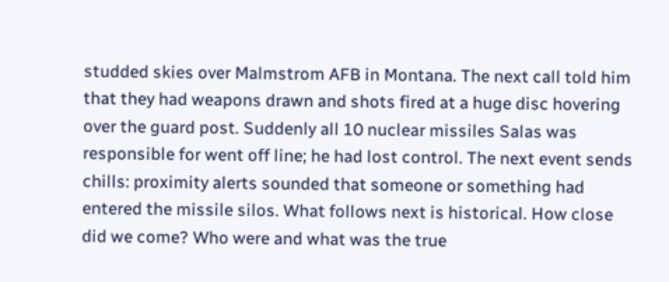studded skies over Malmstrom AFB in Montana. The next call told him that they had weapons drawn and shots fired at a huge disc hovering over the guard post. Suddenly all 10 nuclear missiles Salas was responsible for went off line; he had lost control. The next event sends chills: proximity alerts sounded that someone or something had entered the missile silos. What follows next is historical. How close did we come? Who were and what was the true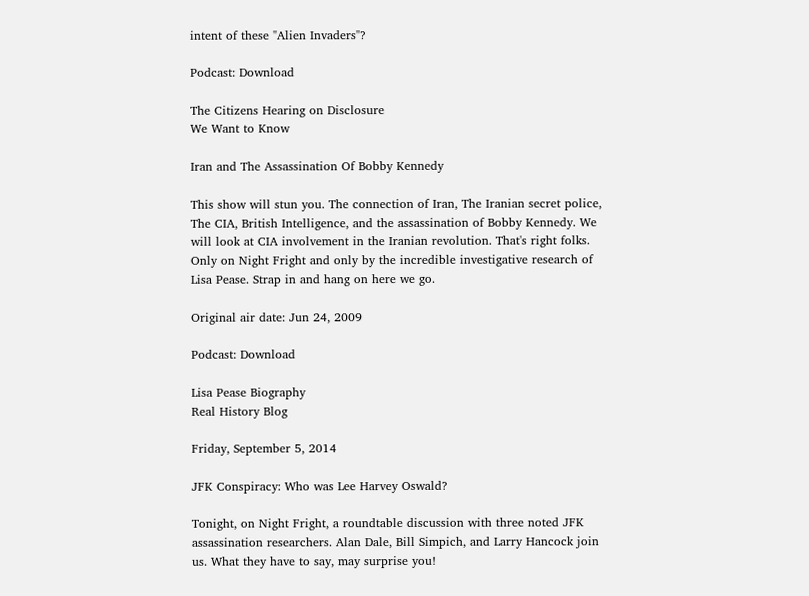intent of these "Alien Invaders"?

Podcast: Download

The Citizens Hearing on Disclosure
We Want to Know

Iran and The Assassination Of Bobby Kennedy

This show will stun you. The connection of Iran, The Iranian secret police, The CIA, British Intelligence, and the assassination of Bobby Kennedy. We will look at CIA involvement in the Iranian revolution. That's right folks. Only on Night Fright and only by the incredible investigative research of Lisa Pease. Strap in and hang on here we go.

Original air date: Jun 24, 2009

Podcast: Download

Lisa Pease Biography
Real History Blog

Friday, September 5, 2014

JFK Conspiracy: Who was Lee Harvey Oswald?

Tonight, on Night Fright, a roundtable discussion with three noted JFK assassination researchers. Alan Dale, Bill Simpich, and Larry Hancock join us. What they have to say, may surprise you!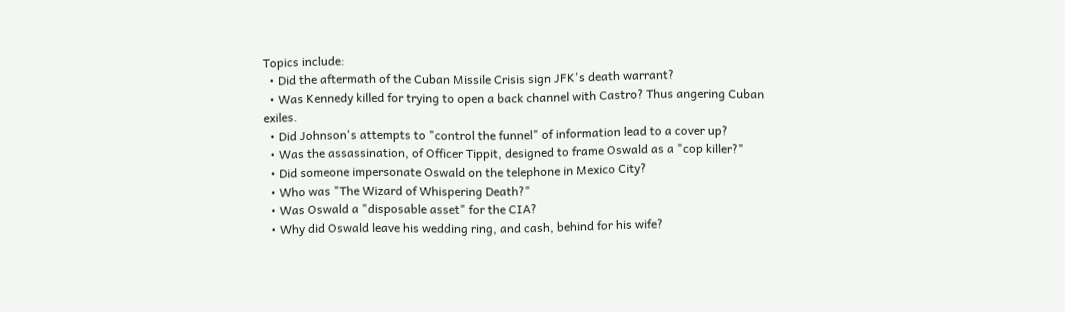Topics include:
  • Did the aftermath of the Cuban Missile Crisis sign JFK's death warrant?
  • Was Kennedy killed for trying to open a back channel with Castro? Thus angering Cuban exiles.
  • Did Johnson's attempts to "control the funnel" of information lead to a cover up?
  • Was the assassination, of Officer Tippit, designed to frame Oswald as a "cop killer?"
  • Did someone impersonate Oswald on the telephone in Mexico City?
  • Who was "The Wizard of Whispering Death?"
  • Was Oswald a "disposable asset" for the CIA?
  • Why did Oswald leave his wedding ring, and cash, behind for his wife?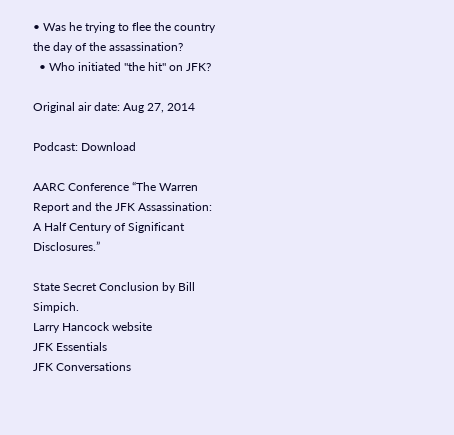• Was he trying to flee the country the day of the assassination?
  • Who initiated "the hit" on JFK?

Original air date: Aug 27, 2014

Podcast: Download

AARC Conference “The Warren Report and the JFK Assassination: A Half Century of Significant Disclosures.”

State Secret Conclusion by Bill Simpich.
Larry Hancock website
JFK Essentials
JFK Conversations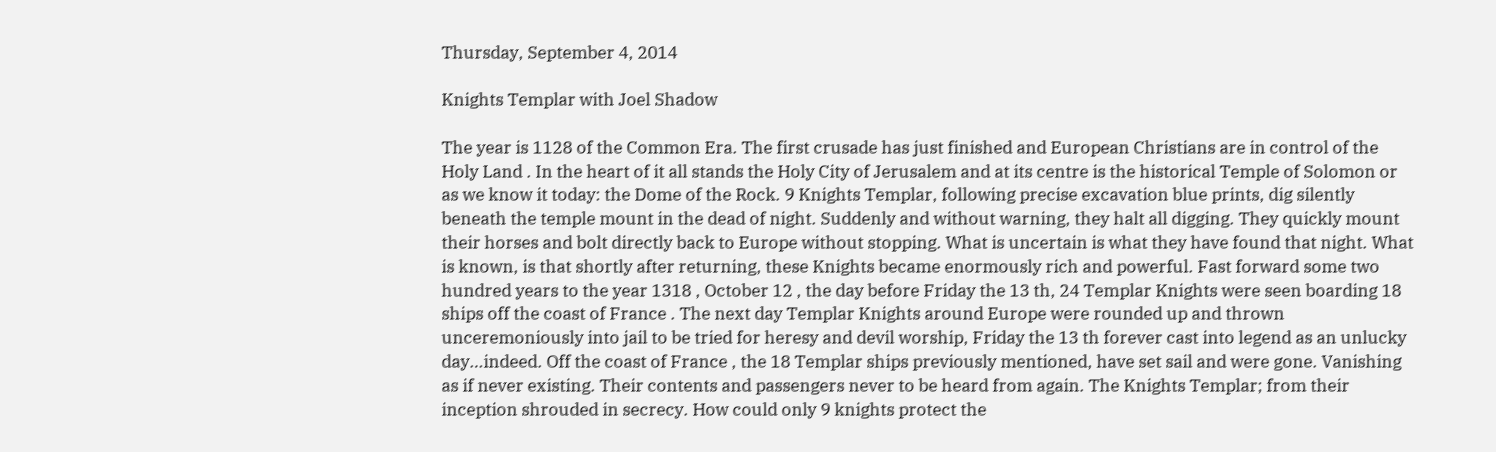Thursday, September 4, 2014

Knights Templar with Joel Shadow

The year is 1128 of the Common Era. The first crusade has just finished and European Christians are in control of the Holy Land . In the heart of it all stands the Holy City of Jerusalem and at its centre is the historical Temple of Solomon or as we know it today: the Dome of the Rock. 9 Knights Templar, following precise excavation blue prints, dig silently beneath the temple mount in the dead of night. Suddenly and without warning, they halt all digging. They quickly mount their horses and bolt directly back to Europe without stopping. What is uncertain is what they have found that night. What is known, is that shortly after returning, these Knights became enormously rich and powerful. Fast forward some two hundred years to the year 1318 , October 12 , the day before Friday the 13 th, 24 Templar Knights were seen boarding 18 ships off the coast of France . The next day Templar Knights around Europe were rounded up and thrown unceremoniously into jail to be tried for heresy and devil worship, Friday the 13 th forever cast into legend as an unlucky day…indeed. Off the coast of France , the 18 Templar ships previously mentioned, have set sail and were gone. Vanishing as if never existing. Their contents and passengers never to be heard from again. The Knights Templar; from their inception shrouded in secrecy. How could only 9 knights protect the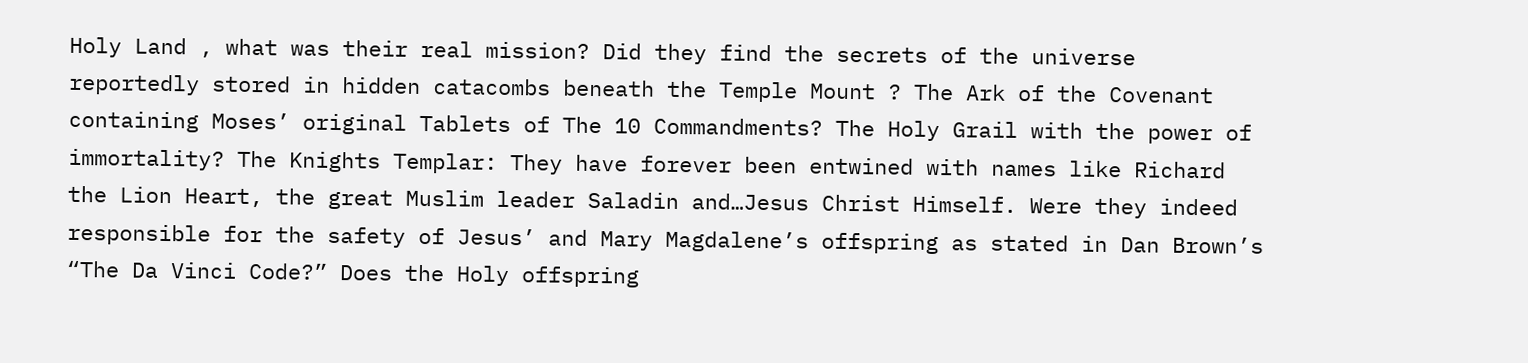Holy Land , what was their real mission? Did they find the secrets of the universe reportedly stored in hidden catacombs beneath the Temple Mount ? The Ark of the Covenant containing Moses’ original Tablets of The 10 Commandments? The Holy Grail with the power of immortality? The Knights Templar: They have forever been entwined with names like Richard the Lion Heart, the great Muslim leader Saladin and…Jesus Christ Himself. Were they indeed responsible for the safety of Jesus’ and Mary Magdalene’s offspring as stated in Dan Brown’s “The Da Vinci Code?” Does the Holy offspring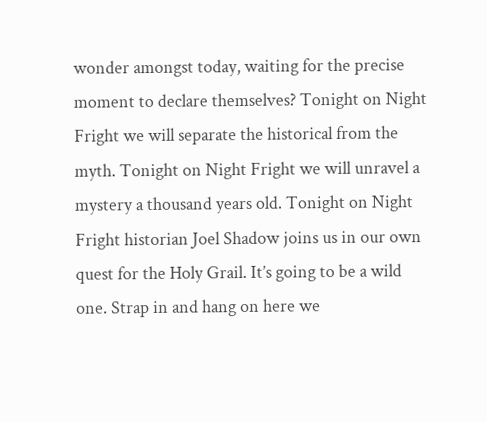wonder amongst today, waiting for the precise moment to declare themselves? Tonight on Night Fright we will separate the historical from the myth. Tonight on Night Fright we will unravel a mystery a thousand years old. Tonight on Night Fright historian Joel Shadow joins us in our own quest for the Holy Grail. It’s going to be a wild one. Strap in and hang on here we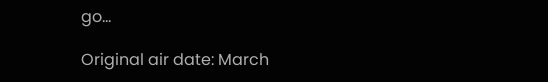go...

Original air date: March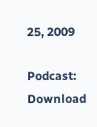25, 2009

Podcast: Download